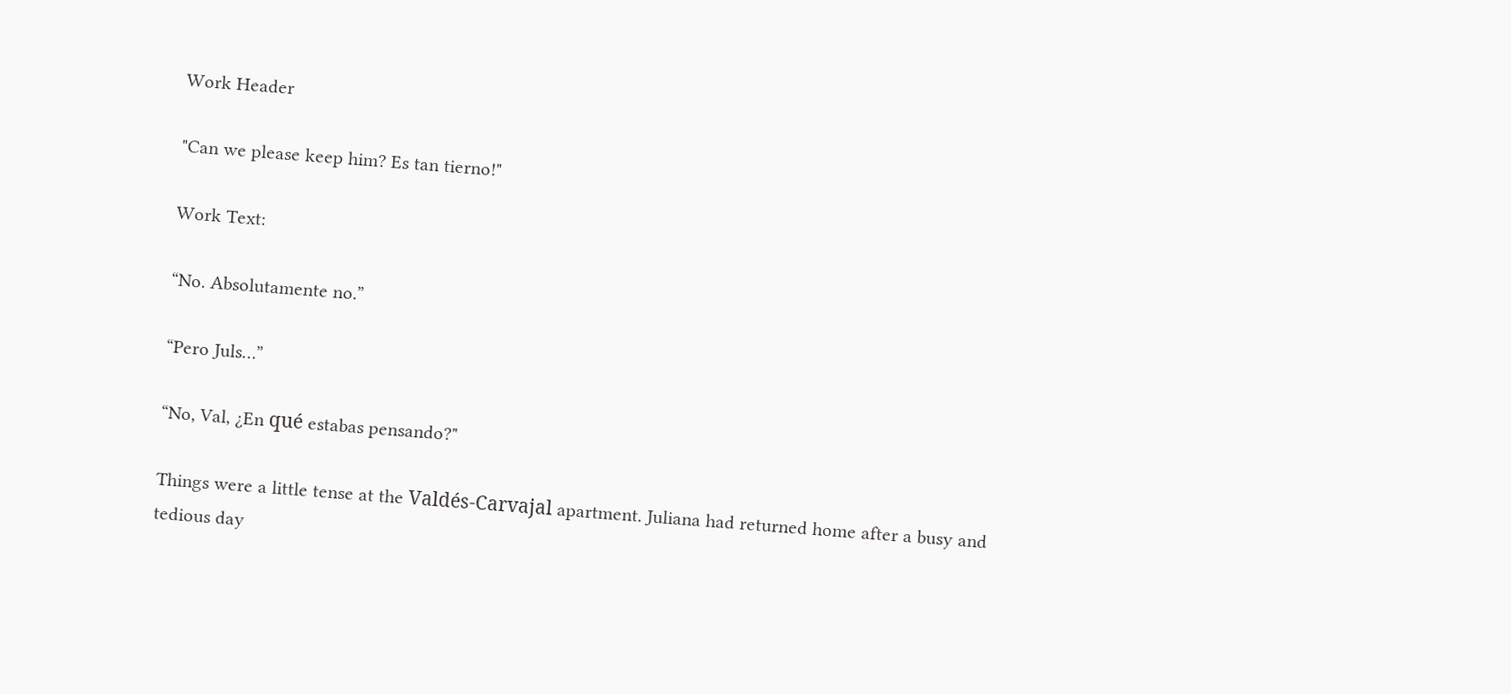Work Header

"Can we please keep him? Es tan tierno!"

Work Text:

“No. Absolutamente no.”

“Pero Juls…”

“No, Val, ¿En qué estabas pensando?"

Things were a little tense at the Valdés-Carvajal apartment. Juliana had returned home after a busy and tedious day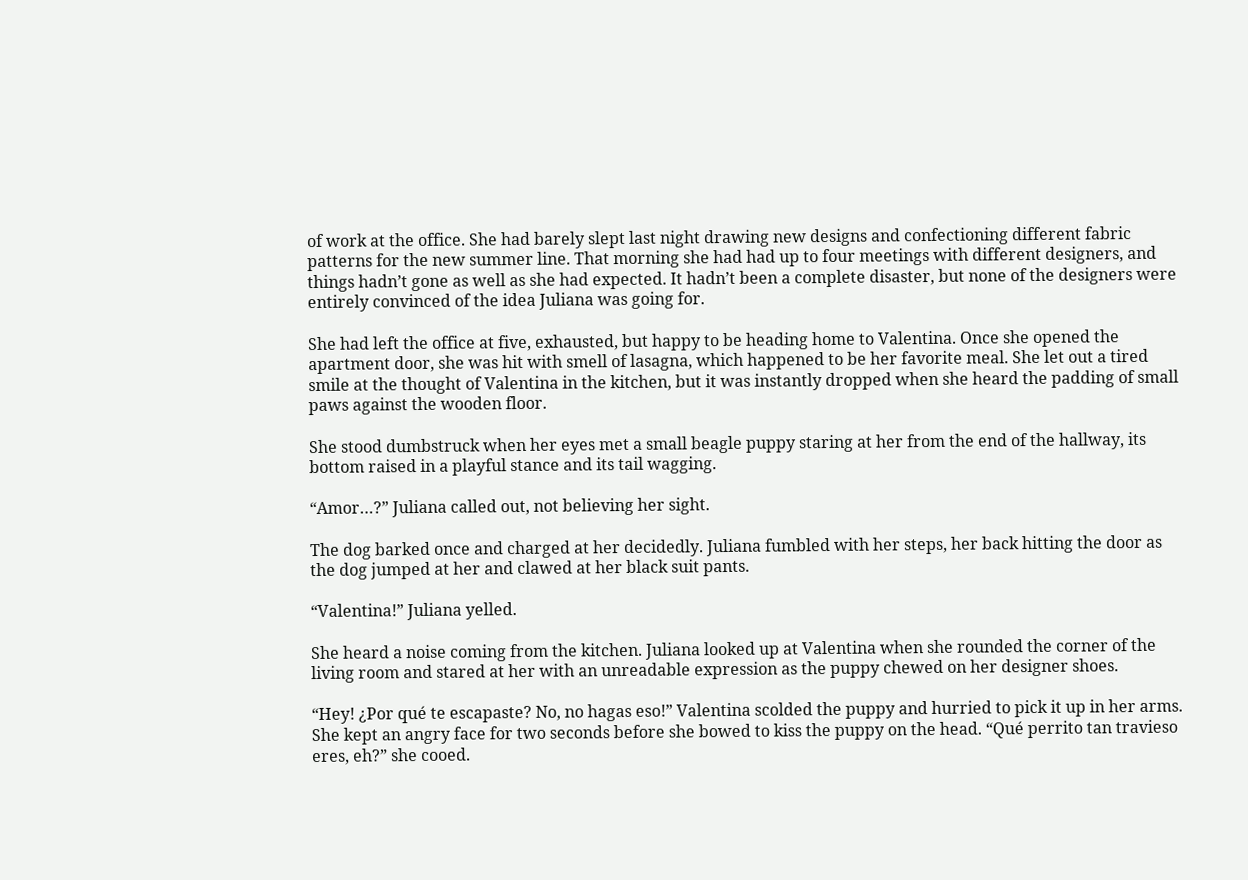of work at the office. She had barely slept last night drawing new designs and confectioning different fabric patterns for the new summer line. That morning she had had up to four meetings with different designers, and things hadn’t gone as well as she had expected. It hadn’t been a complete disaster, but none of the designers were entirely convinced of the idea Juliana was going for.

She had left the office at five, exhausted, but happy to be heading home to Valentina. Once she opened the apartment door, she was hit with smell of lasagna, which happened to be her favorite meal. She let out a tired smile at the thought of Valentina in the kitchen, but it was instantly dropped when she heard the padding of small paws against the wooden floor.

She stood dumbstruck when her eyes met a small beagle puppy staring at her from the end of the hallway, its bottom raised in a playful stance and its tail wagging.

“Amor…?” Juliana called out, not believing her sight.

The dog barked once and charged at her decidedly. Juliana fumbled with her steps, her back hitting the door as the dog jumped at her and clawed at her black suit pants.

“Valentina!” Juliana yelled.

She heard a noise coming from the kitchen. Juliana looked up at Valentina when she rounded the corner of the living room and stared at her with an unreadable expression as the puppy chewed on her designer shoes.

“Hey! ¿Por qué te escapaste? No, no hagas eso!” Valentina scolded the puppy and hurried to pick it up in her arms. She kept an angry face for two seconds before she bowed to kiss the puppy on the head. “Qué perrito tan travieso eres, eh?” she cooed.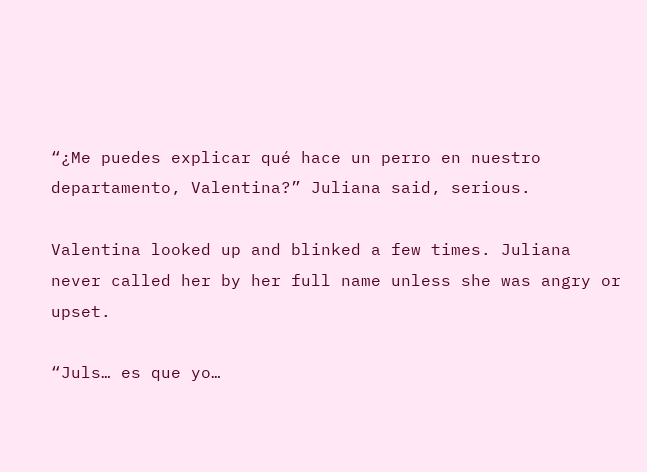“¿Me puedes explicar qué hace un perro en nuestro departamento, Valentina?” Juliana said, serious.

Valentina looked up and blinked a few times. Juliana never called her by her full name unless she was angry or upset.

“Juls… es que yo…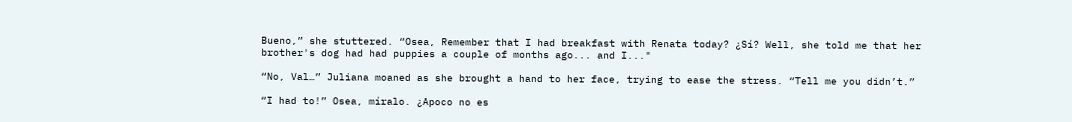Bueno,” she stuttered. “Osea, Remember that I had breakfast with Renata today? ¿Sí? Well, she told me that her brother's dog had had puppies a couple of months ago... and I..."

“No, Val…” Juliana moaned as she brought a hand to her face, trying to ease the stress. “Tell me you didn’t.”

“I had to!” Osea, míralo. ¿Apoco no es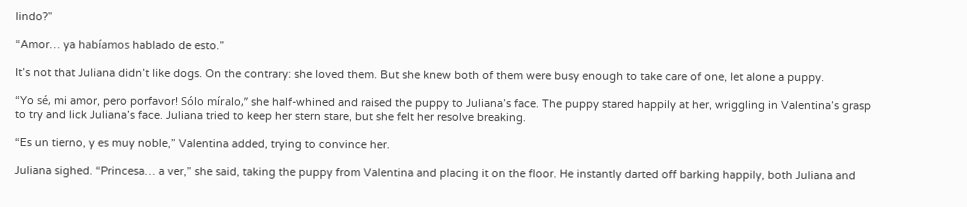lindo?”

“Amor… ya habíamos hablado de esto.”

It’s not that Juliana didn’t like dogs. On the contrary: she loved them. But she knew both of them were busy enough to take care of one, let alone a puppy.

“Yo sé, mi amor, pero porfavor! Sólo míralo,” she half-whined and raised the puppy to Juliana’s face. The puppy stared happily at her, wriggling in Valentina’s grasp to try and lick Juliana’s face. Juliana tried to keep her stern stare, but she felt her resolve breaking.

“Es un tierno, y es muy noble,” Valentina added, trying to convince her.

Juliana sighed. “Princesa… a ver,” she said, taking the puppy from Valentina and placing it on the floor. He instantly darted off barking happily, both Juliana and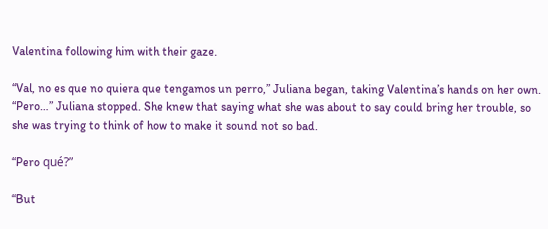Valentina following him with their gaze.

“Val, no es que no quiera que tengamos un perro,” Juliana began, taking Valentina’s hands on her own. “Pero…” Juliana stopped. She knew that saying what she was about to say could bring her trouble, so she was trying to think of how to make it sound not so bad.

“Pero qué?”

“But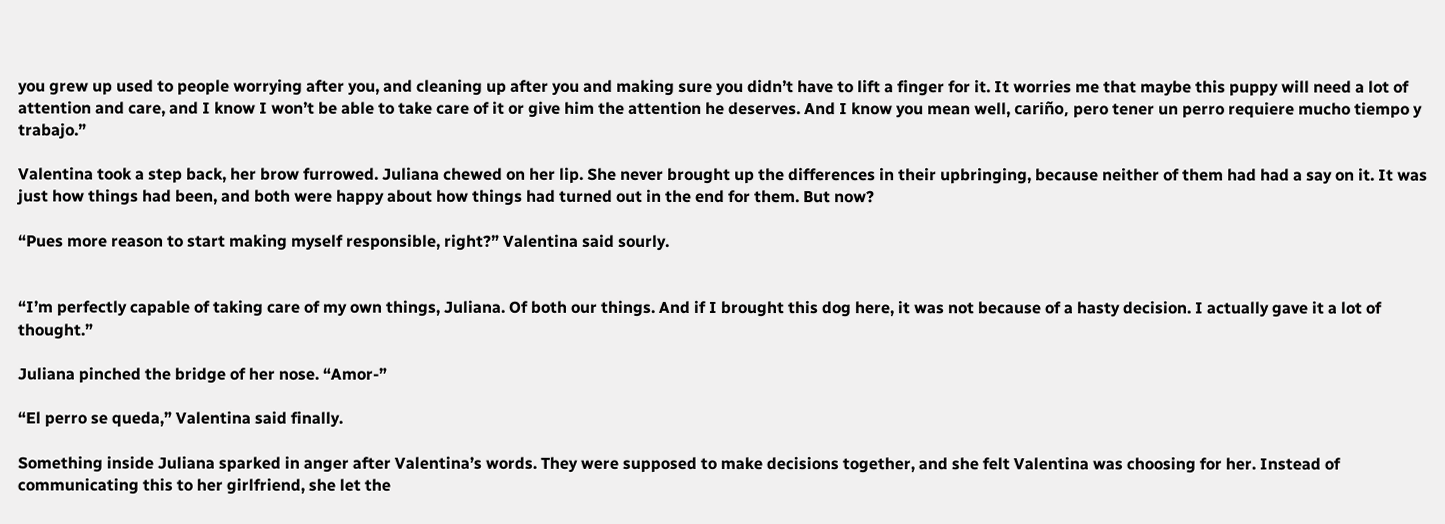you grew up used to people worrying after you, and cleaning up after you and making sure you didn’t have to lift a finger for it. It worries me that maybe this puppy will need a lot of attention and care, and I know I won’t be able to take care of it or give him the attention he deserves. And I know you mean well, cariño, pero tener un perro requiere mucho tiempo y trabajo.”

Valentina took a step back, her brow furrowed. Juliana chewed on her lip. She never brought up the differences in their upbringing, because neither of them had had a say on it. It was just how things had been, and both were happy about how things had turned out in the end for them. But now?

“Pues more reason to start making myself responsible, right?” Valentina said sourly.


“I’m perfectly capable of taking care of my own things, Juliana. Of both our things. And if I brought this dog here, it was not because of a hasty decision. I actually gave it a lot of thought.”

Juliana pinched the bridge of her nose. “Amor-”

“El perro se queda,” Valentina said finally.

Something inside Juliana sparked in anger after Valentina’s words. They were supposed to make decisions together, and she felt Valentina was choosing for her. Instead of communicating this to her girlfriend, she let the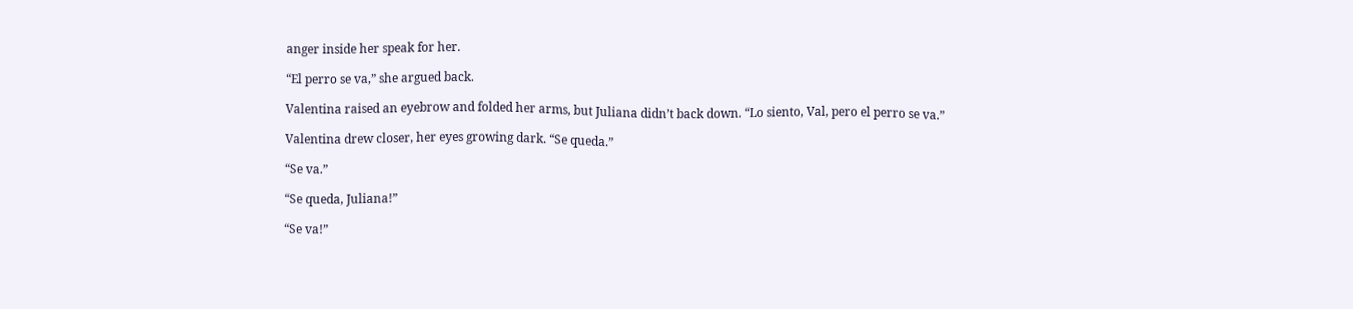anger inside her speak for her.

“El perro se va,” she argued back.

Valentina raised an eyebrow and folded her arms, but Juliana didn’t back down. “Lo siento, Val, pero el perro se va.”

Valentina drew closer, her eyes growing dark. “Se queda.”

“Se va.”

“Se queda, Juliana!”

“Se va!”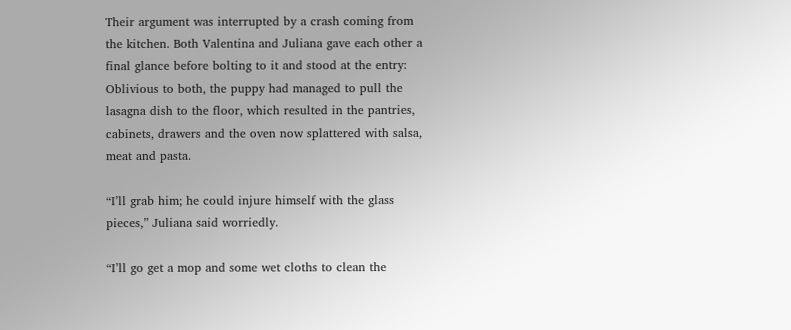Their argument was interrupted by a crash coming from the kitchen. Both Valentina and Juliana gave each other a final glance before bolting to it and stood at the entry: Oblivious to both, the puppy had managed to pull the lasagna dish to the floor, which resulted in the pantries, cabinets, drawers and the oven now splattered with salsa, meat and pasta.

“I’ll grab him; he could injure himself with the glass pieces,” Juliana said worriedly.

“I’ll go get a mop and some wet cloths to clean the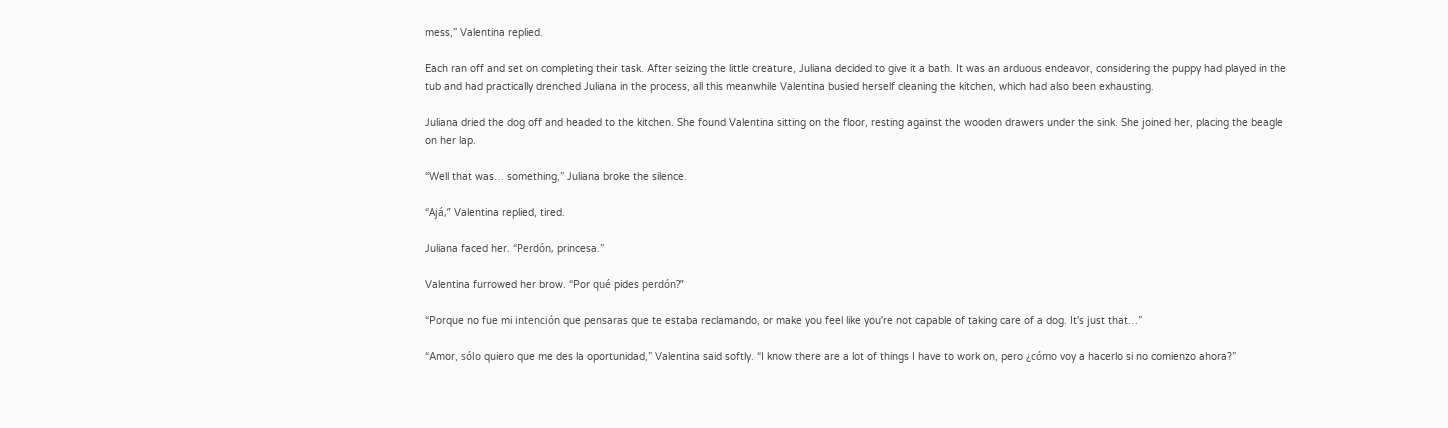mess,” Valentina replied.

Each ran off and set on completing their task. After seizing the little creature, Juliana decided to give it a bath. It was an arduous endeavor, considering the puppy had played in the tub and had practically drenched Juliana in the process, all this meanwhile Valentina busied herself cleaning the kitchen, which had also been exhausting.

Juliana dried the dog off and headed to the kitchen. She found Valentina sitting on the floor, resting against the wooden drawers under the sink. She joined her, placing the beagle on her lap.

“Well that was… something,” Juliana broke the silence.

“Ajá,” Valentina replied, tired.

Juliana faced her. “Perdón, princesa.”

Valentina furrowed her brow. “Por qué pides perdón?”

“Porque no fue mi intención que pensaras que te estaba reclamando, or make you feel like you're not capable of taking care of a dog. It's just that…”

“Amor, sólo quiero que me des la oportunidad,” Valentina said softly. “I know there are a lot of things I have to work on, pero ¿cómo voy a hacerlo si no comienzo ahora?”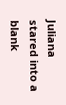Juliana stared into a blank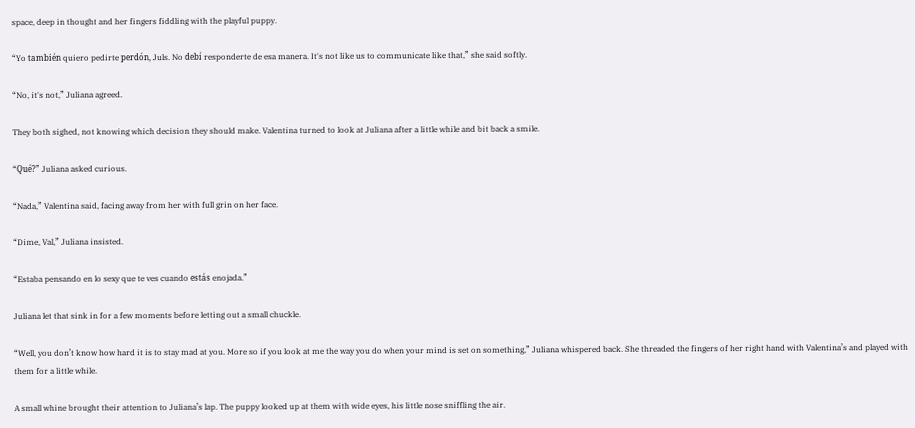space, deep in thought and her fingers fiddling with the playful puppy.

“Yo también quiero pedirte perdón, Juls. No debí responderte de esa manera. It's not like us to communicate like that,” she said softly.

“No, it's not,” Juliana agreed.

They both sighed, not knowing which decision they should make. Valentina turned to look at Juliana after a little while and bit back a smile.

“Qué?” Juliana asked curious.

“Nada,” Valentina said, facing away from her with full grin on her face.

“Dime, Val,” Juliana insisted.

“Estaba pensando en lo sexy que te ves cuando estás enojada.”

Juliana let that sink in for a few moments before letting out a small chuckle.

“Well, you don’t know how hard it is to stay mad at you. More so if you look at me the way you do when your mind is set on something,” Juliana whispered back. She threaded the fingers of her right hand with Valentina’s and played with them for a little while.

A small whine brought their attention to Juliana’s lap. The puppy looked up at them with wide eyes, his little nose sniffling the air.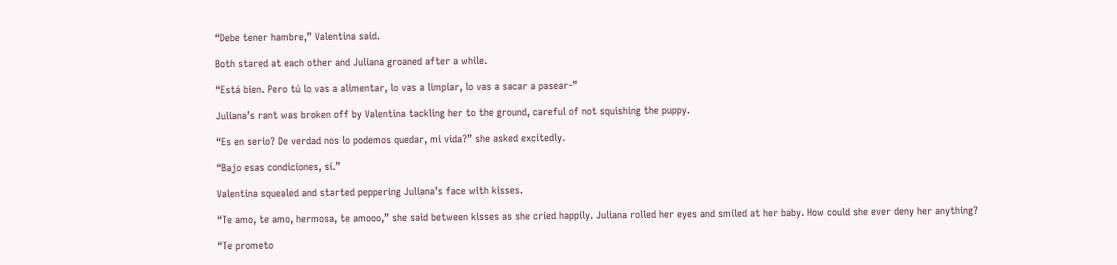“Debe tener hambre,” Valentina said.

Both stared at each other and Juliana groaned after a while.

“Está bien. Pero tú lo vas a alimentar, lo vas a limpiar, lo vas a sacar a pasear-”

Juliana’s rant was broken off by Valentina tackling her to the ground, careful of not squishing the puppy.

“Es en serio? De verdad nos lo podemos quedar, mi vida?” she asked excitedly.

“Bajo esas condiciones, sí.”

Valentina squealed and started peppering Juliana’s face with kisses.

“Te amo, te amo, hermosa, te amooo,” she said between kisses as she cried happily. Juliana rolled her eyes and smiled at her baby. How could she ever deny her anything?

“Te prometo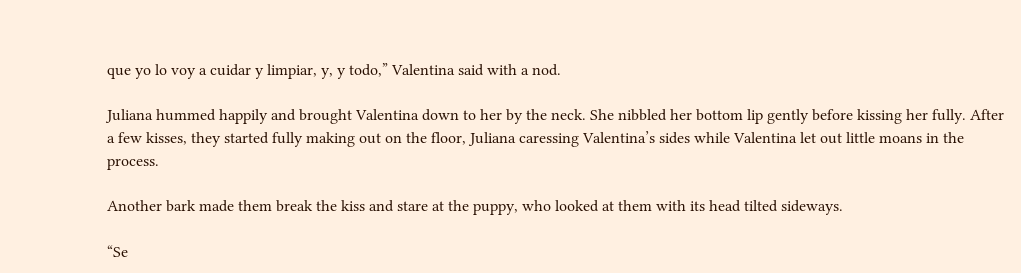que yo lo voy a cuidar y limpiar, y, y todo,” Valentina said with a nod.

Juliana hummed happily and brought Valentina down to her by the neck. She nibbled her bottom lip gently before kissing her fully. After a few kisses, they started fully making out on the floor, Juliana caressing Valentina’s sides while Valentina let out little moans in the process.

Another bark made them break the kiss and stare at the puppy, who looked at them with its head tilted sideways.

“Se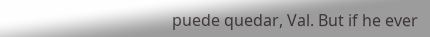puede quedar, Val. But if he ever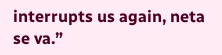interrupts us again, neta se va.”